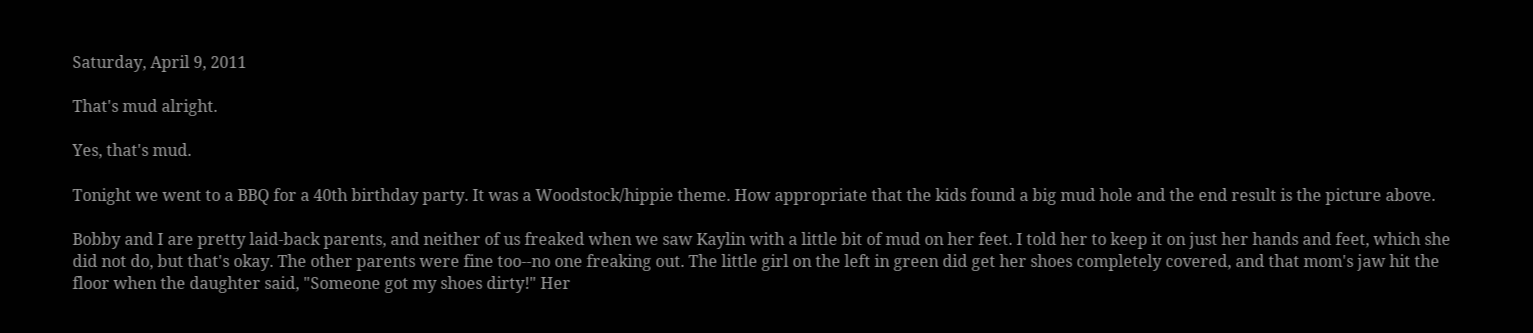Saturday, April 9, 2011

That's mud alright.

Yes, that's mud.

Tonight we went to a BBQ for a 40th birthday party. It was a Woodstock/hippie theme. How appropriate that the kids found a big mud hole and the end result is the picture above.

Bobby and I are pretty laid-back parents, and neither of us freaked when we saw Kaylin with a little bit of mud on her feet. I told her to keep it on just her hands and feet, which she did not do, but that's okay. The other parents were fine too--no one freaking out. The little girl on the left in green did get her shoes completely covered, and that mom's jaw hit the floor when the daughter said, "Someone got my shoes dirty!" Her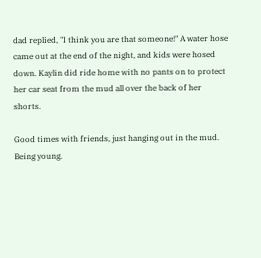dad replied, "I think you are that someone!" A water hose came out at the end of the night, and kids were hosed down. Kaylin did ride home with no pants on to protect her car seat from the mud all over the back of her shorts.

Good times with friends, just hanging out in the mud. Being young.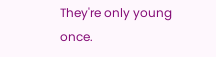They're only young once.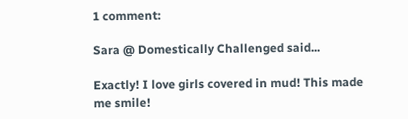1 comment:

Sara @ Domestically Challenged said...

Exactly! I love girls covered in mud! This made me smile!